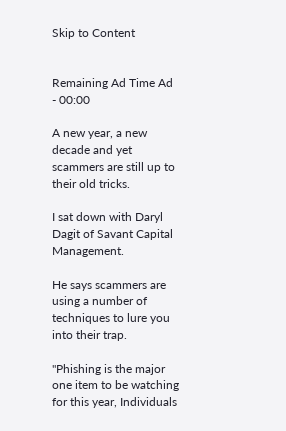Skip to Content


Remaining Ad Time Ad - 00:00

A new year, a new decade and yet scammers are still up to their old tricks.

I sat down with Daryl Dagit of Savant Capital Management.

He says scammers are using a number of techniques to lure you into their trap.

"Phishing is the major one item to be watching for this year, Individuals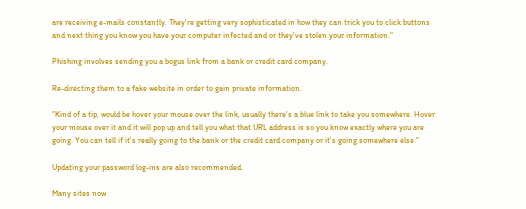are receiving e-mails constantly. They're getting very sophisticated in how they can trick you to click buttons and next thing you know you have your computer infected and or they've stolen your information."

Phishing involves sending you a bogus link from a bank or credit card company.

Re-directing them to a fake website in order to gain private information.

"Kind of a tip, would be hover your mouse over the link, usually there's a blue link to take you somewhere. Hover your mouse over it and it will pop up and tell you what that URL address is so you know exactly where you are going. You can tell if it's really going to the bank or the credit card company or it's going somewhere else."

Updating your password log-ins are also recommended.

Many sites now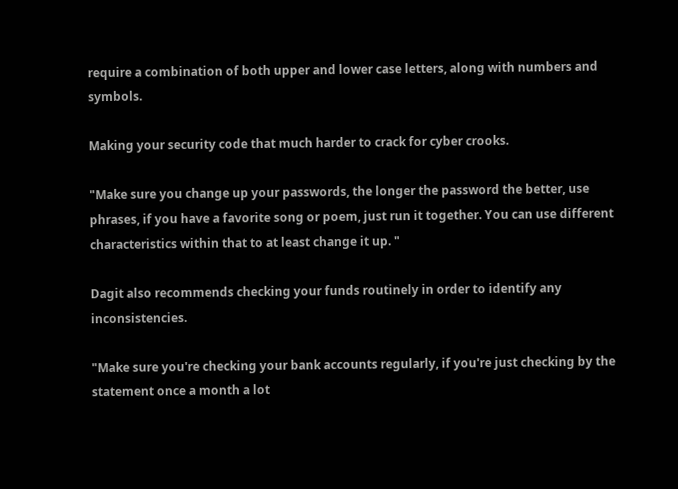require a combination of both upper and lower case letters, along with numbers and symbols.

Making your security code that much harder to crack for cyber crooks.

"Make sure you change up your passwords, the longer the password the better, use phrases, if you have a favorite song or poem, just run it together. You can use different characteristics within that to at least change it up. "

Dagit also recommends checking your funds routinely in order to identify any inconsistencies.

"Make sure you're checking your bank accounts regularly, if you're just checking by the statement once a month a lot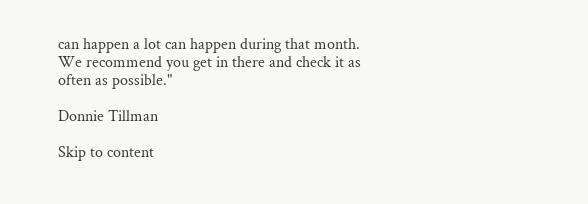can happen a lot can happen during that month. We recommend you get in there and check it as often as possible."

Donnie Tillman

Skip to content